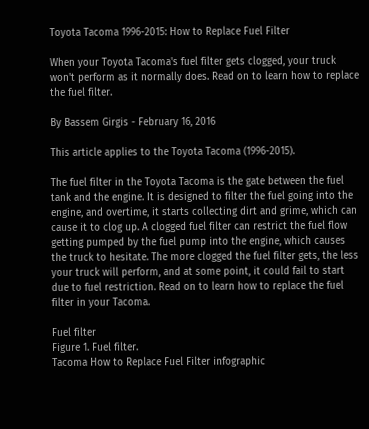Toyota Tacoma 1996-2015: How to Replace Fuel Filter

When your Toyota Tacoma's fuel filter gets clogged, your truck won't perform as it normally does. Read on to learn how to replace the fuel filter.

By Bassem Girgis - February 16, 2016

This article applies to the Toyota Tacoma (1996-2015).

The fuel filter in the Toyota Tacoma is the gate between the fuel tank and the engine. It is designed to filter the fuel going into the engine, and overtime, it starts collecting dirt and grime, which can cause it to clog up. A clogged fuel filter can restrict the fuel flow getting pumped by the fuel pump into the engine, which causes the truck to hesitate. The more clogged the fuel filter gets, the less your truck will perform, and at some point, it could fail to start due to fuel restriction. Read on to learn how to replace the fuel filter in your Tacoma.

Fuel filter
Figure 1. Fuel filter.
Tacoma How to Replace Fuel Filter infographic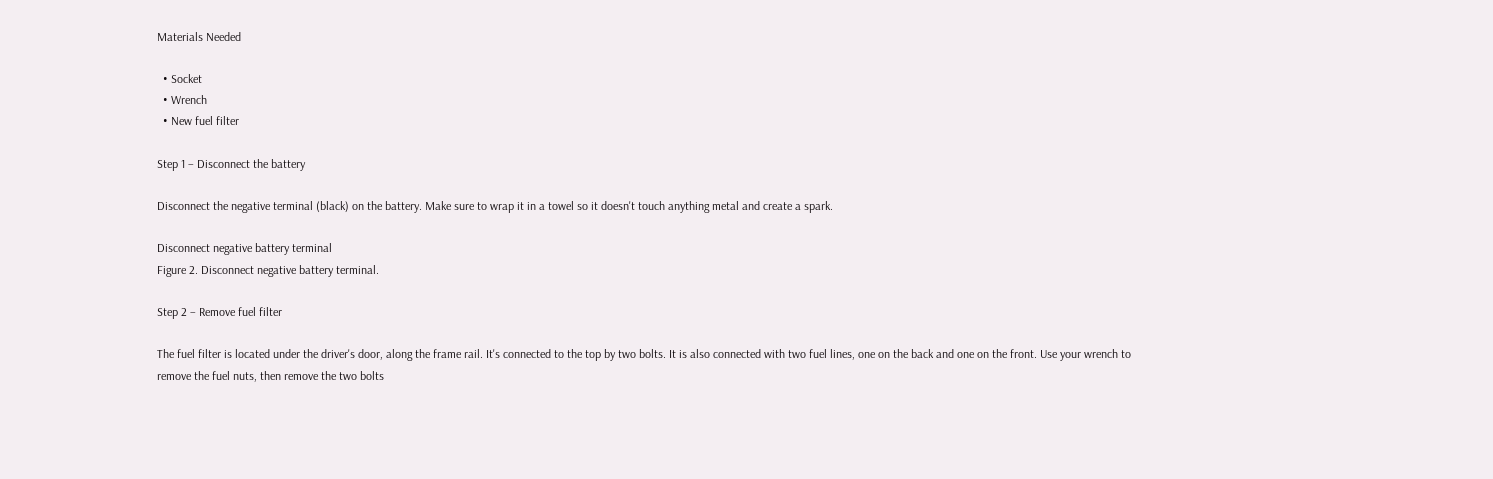Materials Needed

  • Socket
  • Wrench
  • New fuel filter

Step 1 – Disconnect the battery

Disconnect the negative terminal (black) on the battery. Make sure to wrap it in a towel so it doesn't touch anything metal and create a spark.

Disconnect negative battery terminal
Figure 2. Disconnect negative battery terminal.

Step 2 – Remove fuel filter

The fuel filter is located under the driver's door, along the frame rail. It's connected to the top by two bolts. It is also connected with two fuel lines, one on the back and one on the front. Use your wrench to remove the fuel nuts, then remove the two bolts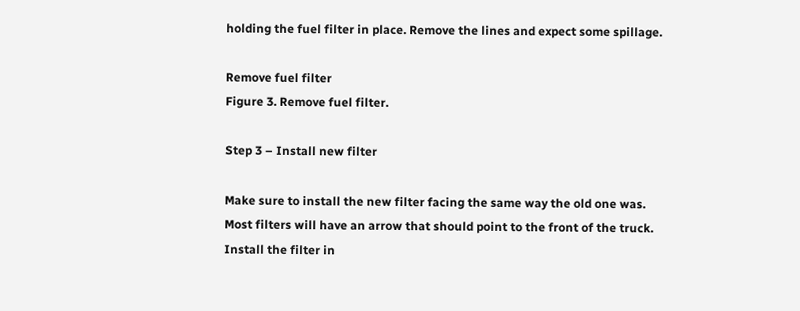holding the fuel filter in place. Remove the lines and expect some spillage.

Remove fuel filter
Figure 3. Remove fuel filter.

Step 3 – Install new filter

Make sure to install the new filter facing the same way the old one was. Most filters will have an arrow that should point to the front of the truck. Install the filter in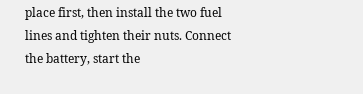place first, then install the two fuel lines and tighten their nuts. Connect the battery, start the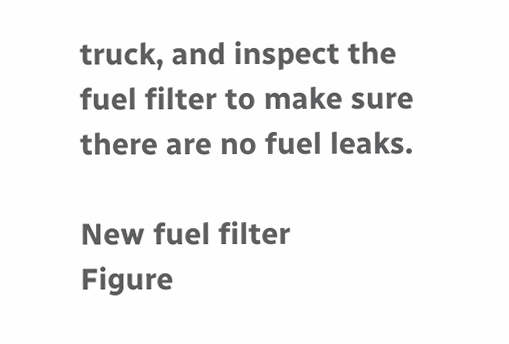truck, and inspect the fuel filter to make sure there are no fuel leaks.

New fuel filter
Figure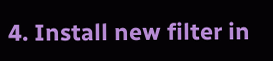4. Install new filter in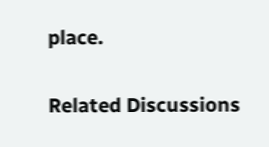place.

Related Discussions